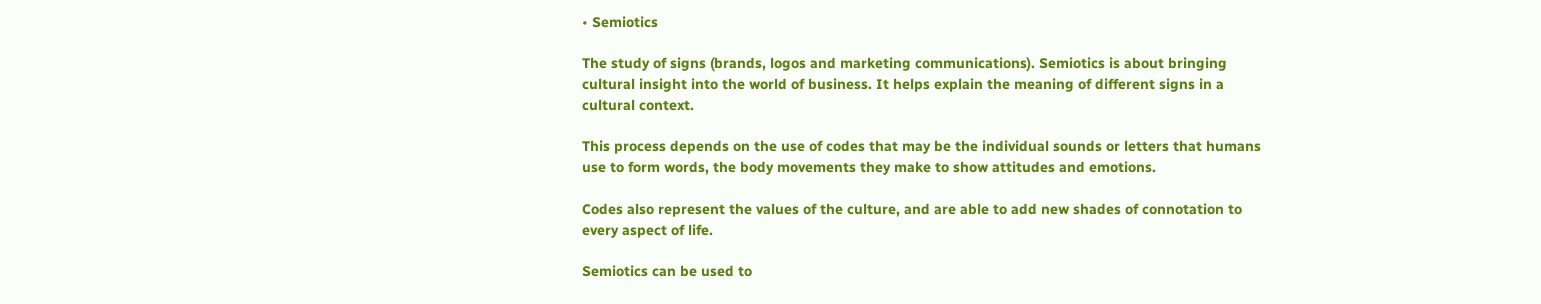• Semiotics

The study of signs (brands, logos and marketing communications). Semiotics is about bringing cultural insight into the world of business. It helps explain the meaning of different signs in a cultural context.

This process depends on the use of codes that may be the individual sounds or letters that humans use to form words, the body movements they make to show attitudes and emotions.

Codes also represent the values of the culture, and are able to add new shades of connotation to every aspect of life.

Semiotics can be used to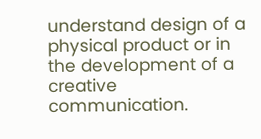understand design of a physical product or in the development of a creative communication.